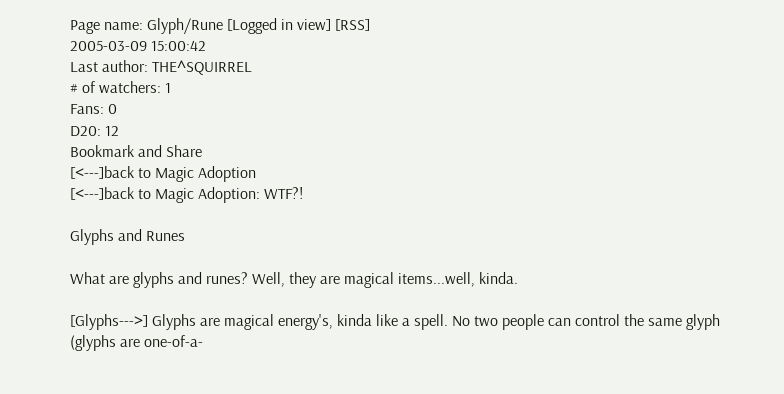Page name: Glyph/Rune [Logged in view] [RSS]
2005-03-09 15:00:42
Last author: THE^SQUIRREL
# of watchers: 1
Fans: 0
D20: 12
Bookmark and Share
[<---]back to Magic Adoption
[<---]back to Magic Adoption: WTF?!

Glyphs and Runes

What are glyphs and runes? Well, they are magical items...well, kinda.

[Glyphs--->] Glyphs are magical energy's, kinda like a spell. No two people can control the same glyph (glyphs are one-of-a-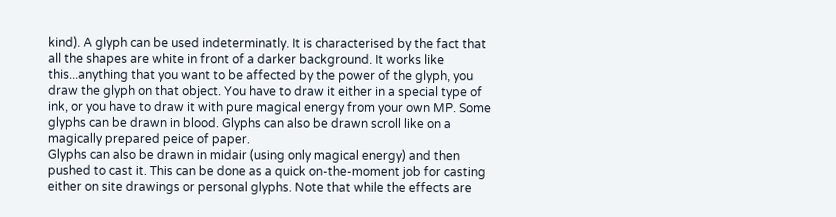kind). A glyph can be used indeterminatly. It is characterised by the fact that all the shapes are white in front of a darker background. It works like this...anything that you want to be affected by the power of the glyph, you draw the glyph on that object. You have to draw it either in a special type of ink, or you have to draw it with pure magical energy from your own MP. Some glyphs can be drawn in blood. Glyphs can also be drawn scroll like on a magically prepared peice of paper.
Glyphs can also be drawn in midair (using only magical energy) and then pushed to cast it. This can be done as a quick on-the-moment job for casting either on site drawings or personal glyphs. Note that while the effects are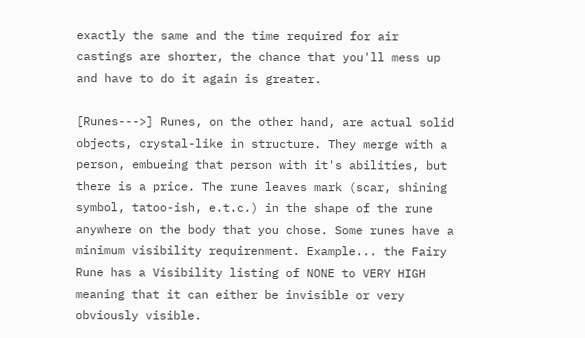exactly the same and the time required for air castings are shorter, the chance that you'll mess up and have to do it again is greater.

[Runes--->] Runes, on the other hand, are actual solid objects, crystal-like in structure. They merge with a person, embueing that person with it's abilities, but there is a price. The rune leaves mark (scar, shining symbol, tatoo-ish, e.t.c.) in the shape of the rune anywhere on the body that you chose. Some runes have a minimum visibility requirenment. Example... the Fairy Rune has a Visibility listing of NONE to VERY HIGH meaning that it can either be invisible or very obviously visible.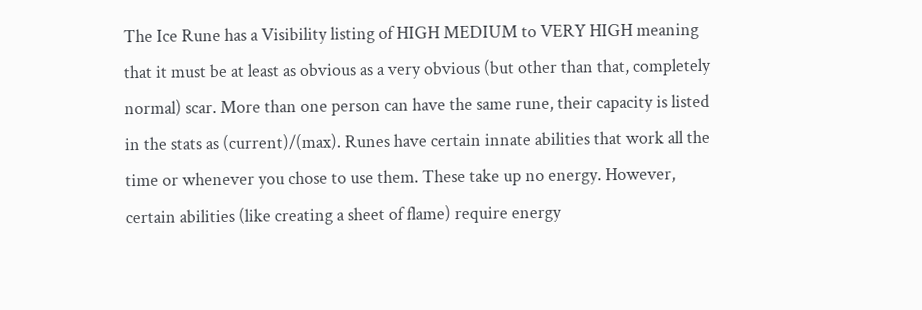The Ice Rune has a Visibility listing of HIGH MEDIUM to VERY HIGH meaning that it must be at least as obvious as a very obvious (but other than that, completely normal) scar. More than one person can have the same rune, their capacity is listed in the stats as (current)/(max). Runes have certain innate abilities that work all the time or whenever you chose to use them. These take up no energy. However, certain abilities (like creating a sheet of flame) require energy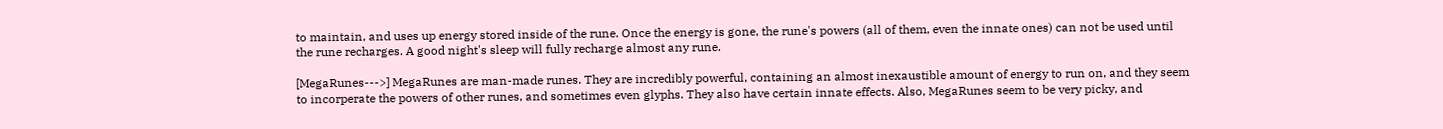to maintain, and uses up energy stored inside of the rune. Once the energy is gone, the rune's powers (all of them, even the innate ones) can not be used until the rune recharges. A good night's sleep will fully recharge almost any rune.

[MegaRunes--->] MegaRunes are man-made runes. They are incredibly powerful, containing an almost inexaustible amount of energy to run on, and they seem to incorperate the powers of other runes, and sometimes even glyphs. They also have certain innate effects. Also, MegaRunes seem to be very picky, and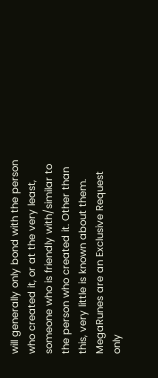will generally only bond with the person who created it, or at the very least, someone who is friendly with/similar to the person who created it. Other than this, very little is known about them.
MegaRunes are an Exclusive Request only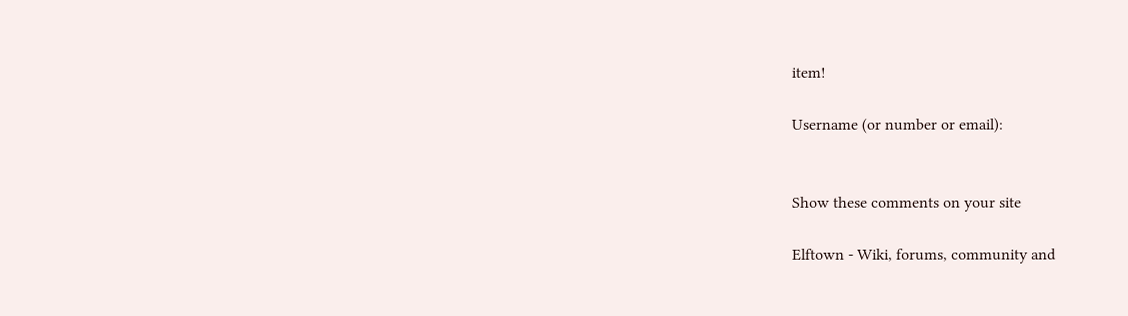item!

Username (or number or email):


Show these comments on your site

Elftown - Wiki, forums, community and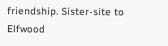friendship. Sister-site to Elfwood